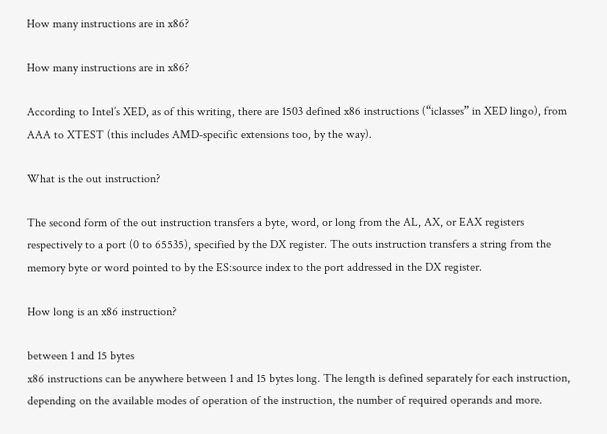How many instructions are in x86?

How many instructions are in x86?

According to Intel’s XED, as of this writing, there are 1503 defined x86 instructions (“iclasses” in XED lingo), from AAA to XTEST (this includes AMD-specific extensions too, by the way).

What is the out instruction?

The second form of the out instruction transfers a byte, word, or long from the AL, AX, or EAX registers respectively to a port (0 to 65535), specified by the DX register. The outs instruction transfers a string from the memory byte or word pointed to by the ES:source index to the port addressed in the DX register.

How long is an x86 instruction?

between 1 and 15 bytes
x86 instructions can be anywhere between 1 and 15 bytes long. The length is defined separately for each instruction, depending on the available modes of operation of the instruction, the number of required operands and more.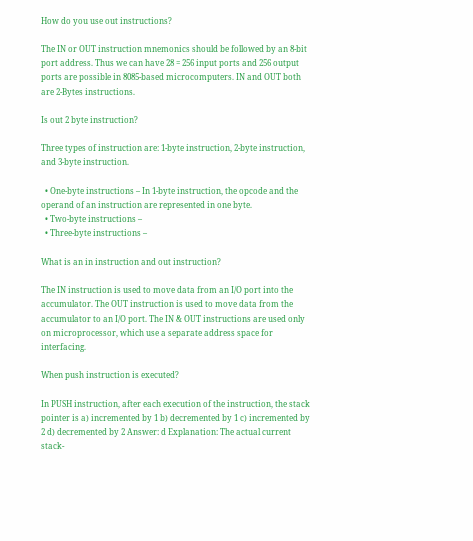How do you use out instructions?

The IN or OUT instruction mnemonics should be followed by an 8-bit port address. Thus we can have 28 = 256 input ports and 256 output ports are possible in 8085-based microcomputers. IN and OUT both are 2-Bytes instructions.

Is out 2 byte instruction?

Three types of instruction are: 1-byte instruction, 2-byte instruction, and 3-byte instruction.

  • One-byte instructions – In 1-byte instruction, the opcode and the operand of an instruction are represented in one byte.
  • Two-byte instructions –
  • Three-byte instructions –

What is an in instruction and out instruction?

The IN instruction is used to move data from an I/O port into the accumulator. The OUT instruction is used to move data from the accumulator to an I/O port. The IN & OUT instructions are used only on microprocessor, which use a separate address space for interfacing.

When push instruction is executed?

In PUSH instruction, after each execution of the instruction, the stack pointer is a) incremented by 1 b) decremented by 1 c) incremented by 2 d) decremented by 2 Answer: d Explanation: The actual current stack-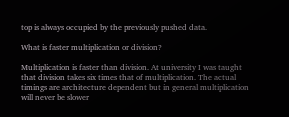top is always occupied by the previously pushed data.

What is faster multiplication or division?

Multiplication is faster than division. At university I was taught that division takes six times that of multiplication. The actual timings are architecture dependent but in general multiplication will never be slower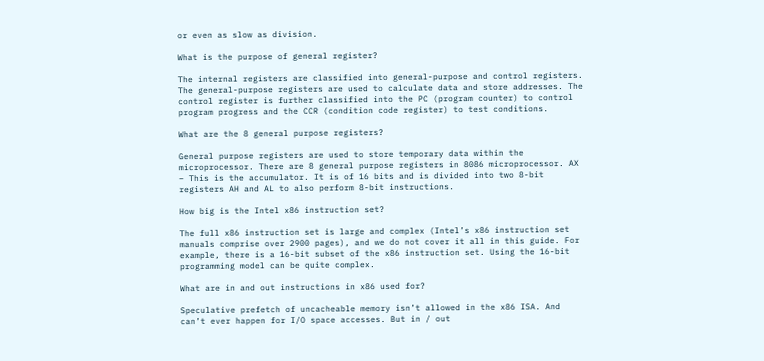or even as slow as division.

What is the purpose of general register?

The internal registers are classified into general-purpose and control registers. The general-purpose registers are used to calculate data and store addresses. The control register is further classified into the PC (program counter) to control program progress and the CCR (condition code register) to test conditions.

What are the 8 general purpose registers?

General purpose registers are used to store temporary data within the microprocessor. There are 8 general purpose registers in 8086 microprocessor. AX – This is the accumulator. It is of 16 bits and is divided into two 8-bit registers AH and AL to also perform 8-bit instructions.

How big is the Intel x86 instruction set?

The full x86 instruction set is large and complex (Intel’s x86 instruction set manuals comprise over 2900 pages), and we do not cover it all in this guide. For example, there is a 16-bit subset of the x86 instruction set. Using the 16-bit programming model can be quite complex.

What are in and out instructions in x86 used for?

Speculative prefetch of uncacheable memory isn’t allowed in the x86 ISA. And can’t ever happen for I/O space accesses. But in / out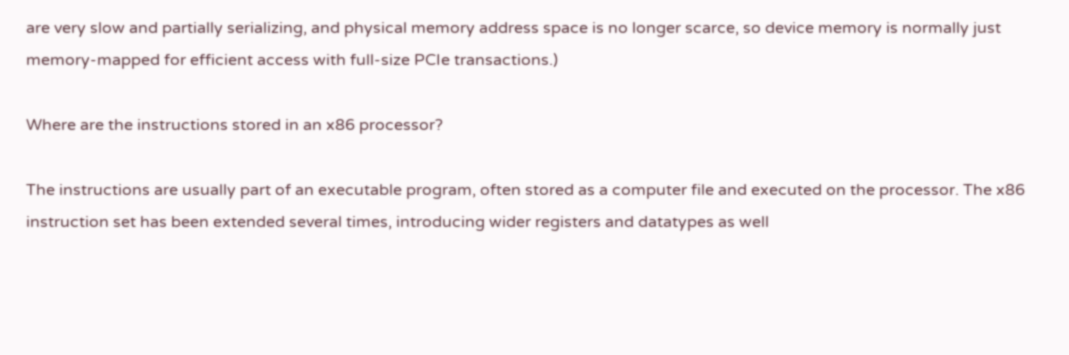are very slow and partially serializing, and physical memory address space is no longer scarce, so device memory is normally just memory-mapped for efficient access with full-size PCIe transactions.)

Where are the instructions stored in an x86 processor?

The instructions are usually part of an executable program, often stored as a computer file and executed on the processor. The x86 instruction set has been extended several times, introducing wider registers and datatypes as well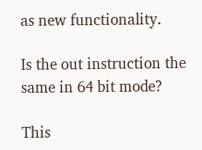as new functionality.

Is the out instruction the same in 64 bit mode?

This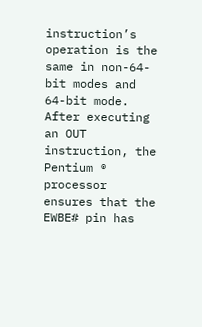instruction’s operation is the same in non-64-bit modes and 64-bit mode. After executing an OUT instruction, the Pentium ® processor ensures that the EWBE# pin has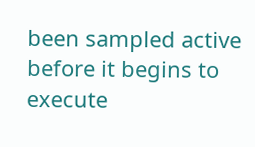been sampled active before it begins to execute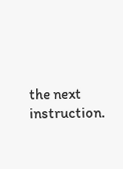the next instruction.